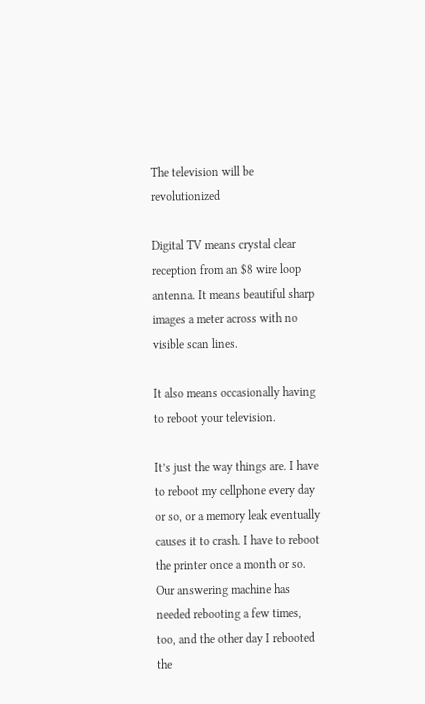The television will be revolutionized

Digital TV means crystal clear reception from an $8 wire loop antenna. It means beautiful sharp images a meter across with no visible scan lines.

It also means occasionally having to reboot your television.

It’s just the way things are. I have to reboot my cellphone every day or so, or a memory leak eventually causes it to crash. I have to reboot the printer once a month or so. Our answering machine has needed rebooting a few times, too, and the other day I rebooted the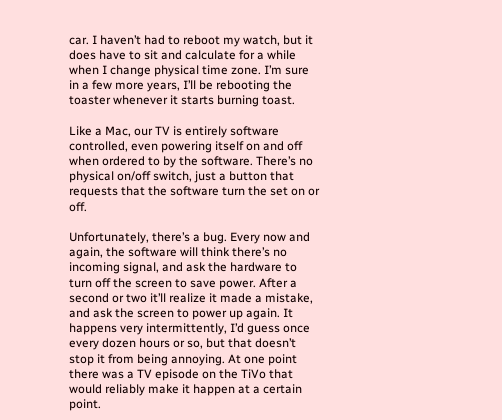car. I haven’t had to reboot my watch, but it does have to sit and calculate for a while when I change physical time zone. I’m sure in a few more years, I’ll be rebooting the toaster whenever it starts burning toast.

Like a Mac, our TV is entirely software controlled, even powering itself on and off when ordered to by the software. There’s no physical on/off switch, just a button that requests that the software turn the set on or off.

Unfortunately, there’s a bug. Every now and again, the software will think there’s no incoming signal, and ask the hardware to turn off the screen to save power. After a second or two it’ll realize it made a mistake, and ask the screen to power up again. It happens very intermittently, I’d guess once every dozen hours or so, but that doesn’t stop it from being annoying. At one point there was a TV episode on the TiVo that would reliably make it happen at a certain point.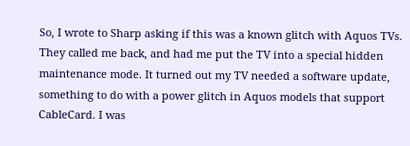So, I wrote to Sharp asking if this was a known glitch with Aquos TVs. They called me back, and had me put the TV into a special hidden maintenance mode. It turned out my TV needed a software update, something to do with a power glitch in Aquos models that support CableCard. I was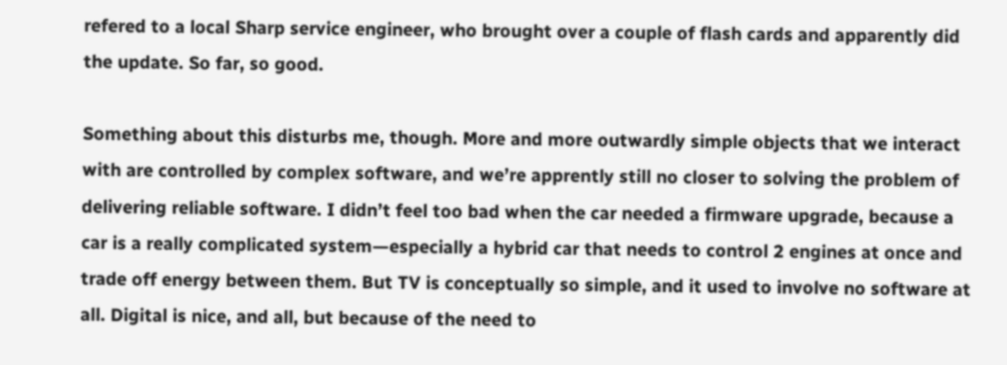refered to a local Sharp service engineer, who brought over a couple of flash cards and apparently did the update. So far, so good.

Something about this disturbs me, though. More and more outwardly simple objects that we interact with are controlled by complex software, and we’re apprently still no closer to solving the problem of delivering reliable software. I didn’t feel too bad when the car needed a firmware upgrade, because a car is a really complicated system—especially a hybrid car that needs to control 2 engines at once and trade off energy between them. But TV is conceptually so simple, and it used to involve no software at all. Digital is nice, and all, but because of the need to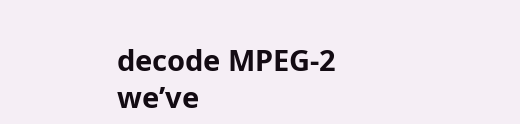decode MPEG-2 we’ve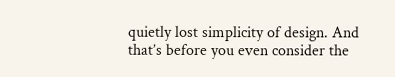quietly lost simplicity of design. And that’s before you even consider the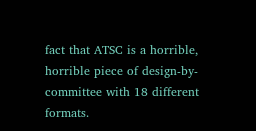fact that ATSC is a horrible, horrible piece of design-by-committee with 18 different formats.